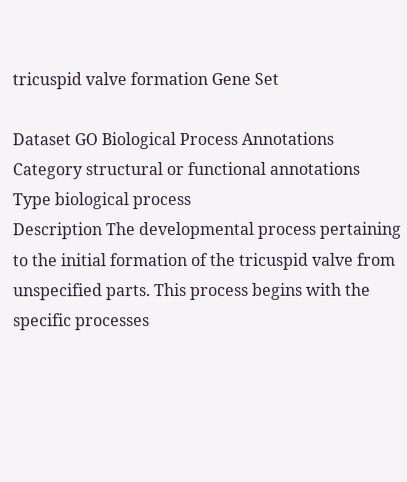tricuspid valve formation Gene Set

Dataset GO Biological Process Annotations
Category structural or functional annotations
Type biological process
Description The developmental process pertaining to the initial formation of the tricuspid valve from unspecified parts. This process begins with the specific processes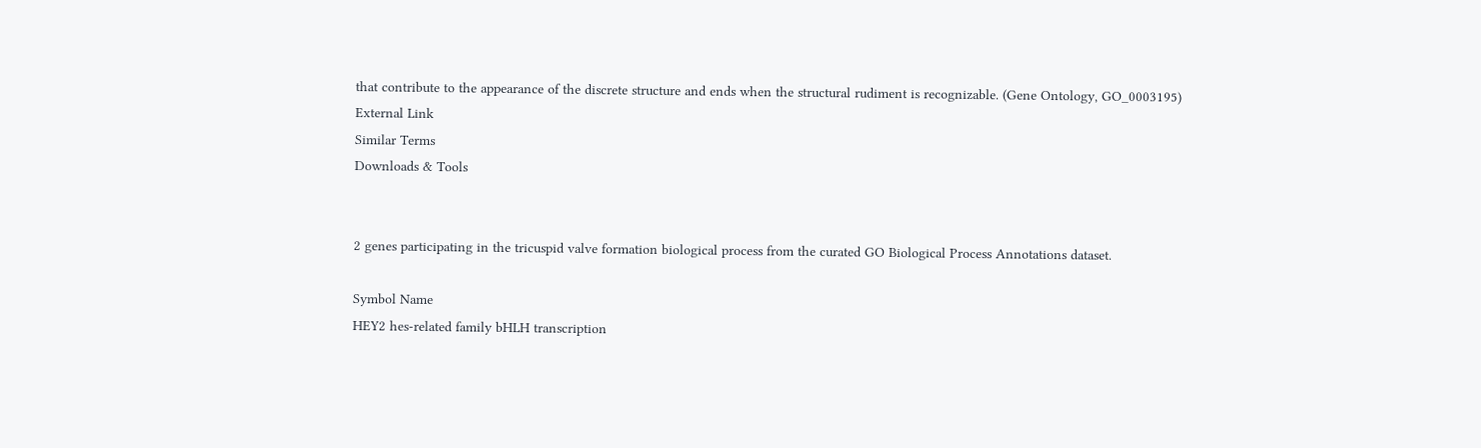that contribute to the appearance of the discrete structure and ends when the structural rudiment is recognizable. (Gene Ontology, GO_0003195)
External Link
Similar Terms
Downloads & Tools


2 genes participating in the tricuspid valve formation biological process from the curated GO Biological Process Annotations dataset.

Symbol Name
HEY2 hes-related family bHLH transcription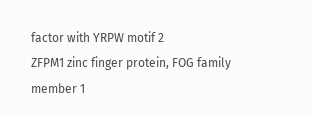factor with YRPW motif 2
ZFPM1 zinc finger protein, FOG family member 1